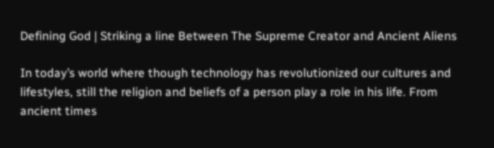Defining God | Striking a line Between The Supreme Creator and Ancient Aliens

In today’s world where though technology has revolutionized our cultures and lifestyles, still the religion and beliefs of a person play a role in his life. From ancient times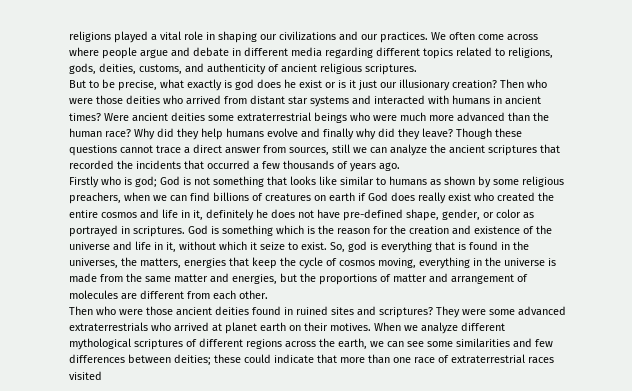religions played a vital role in shaping our civilizations and our practices. We often come across where people argue and debate in different media regarding different topics related to religions, gods, deities, customs, and authenticity of ancient religious scriptures.
But to be precise, what exactly is god does he exist or is it just our illusionary creation? Then who were those deities who arrived from distant star systems and interacted with humans in ancient times? Were ancient deities some extraterrestrial beings who were much more advanced than the human race? Why did they help humans evolve and finally why did they leave? Though these questions cannot trace a direct answer from sources, still we can analyze the ancient scriptures that recorded the incidents that occurred a few thousands of years ago.
Firstly who is god; God is not something that looks like similar to humans as shown by some religious preachers, when we can find billions of creatures on earth if God does really exist who created the entire cosmos and life in it, definitely he does not have pre-defined shape, gender, or color as portrayed in scriptures. God is something which is the reason for the creation and existence of the universe and life in it, without which it seize to exist. So, god is everything that is found in the universes, the matters, energies that keep the cycle of cosmos moving, everything in the universe is made from the same matter and energies, but the proportions of matter and arrangement of molecules are different from each other.
Then who were those ancient deities found in ruined sites and scriptures? They were some advanced extraterrestrials who arrived at planet earth on their motives. When we analyze different mythological scriptures of different regions across the earth, we can see some similarities and few differences between deities; these could indicate that more than one race of extraterrestrial races visited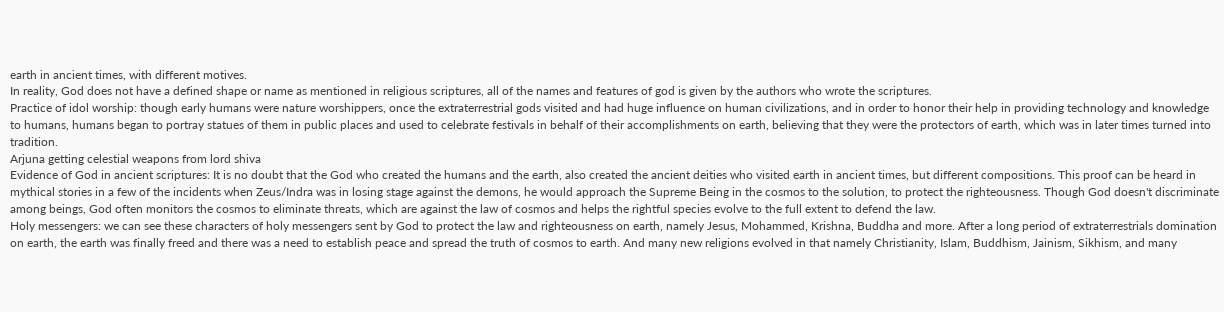earth in ancient times, with different motives.
In reality, God does not have a defined shape or name as mentioned in religious scriptures, all of the names and features of god is given by the authors who wrote the scriptures.
Practice of idol worship: though early humans were nature worshippers, once the extraterrestrial gods visited and had huge influence on human civilizations, and in order to honor their help in providing technology and knowledge to humans, humans began to portray statues of them in public places and used to celebrate festivals in behalf of their accomplishments on earth, believing that they were the protectors of earth, which was in later times turned into tradition.
Arjuna getting celestial weapons from lord shiva
Evidence of God in ancient scriptures: It is no doubt that the God who created the humans and the earth, also created the ancient deities who visited earth in ancient times, but different compositions. This proof can be heard in mythical stories in a few of the incidents when Zeus/Indra was in losing stage against the demons, he would approach the Supreme Being in the cosmos to the solution, to protect the righteousness. Though God doesn't discriminate among beings, God often monitors the cosmos to eliminate threats, which are against the law of cosmos and helps the rightful species evolve to the full extent to defend the law.
Holy messengers: we can see these characters of holy messengers sent by God to protect the law and righteousness on earth, namely Jesus, Mohammed, Krishna, Buddha and more. After a long period of extraterrestrials domination on earth, the earth was finally freed and there was a need to establish peace and spread the truth of cosmos to earth. And many new religions evolved in that namely Christianity, Islam, Buddhism, Jainism, Sikhism, and many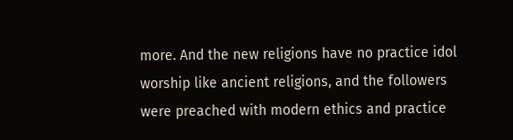more. And the new religions have no practice idol worship like ancient religions, and the followers were preached with modern ethics and practice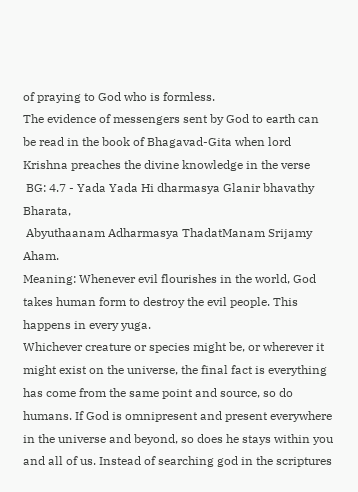of praying to God who is formless.
The evidence of messengers sent by God to earth can be read in the book of Bhagavad-Gita when lord Krishna preaches the divine knowledge in the verse
 BG: 4.7 - Yada Yada Hi dharmasya Glanir bhavathy Bharata,
 Abyuthaanam Adharmasya ThadatManam Srijamy Aham.
Meaning: Whenever evil flourishes in the world, God takes human form to destroy the evil people. This happens in every yuga.
Whichever creature or species might be, or wherever it might exist on the universe, the final fact is everything has come from the same point and source, so do humans. If God is omnipresent and present everywhere in the universe and beyond, so does he stays within you and all of us. Instead of searching god in the scriptures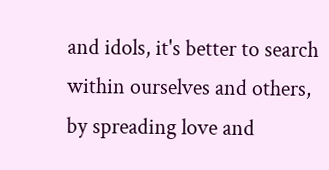and idols, it's better to search within ourselves and others, by spreading love and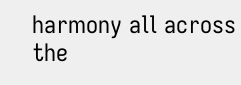harmony all across the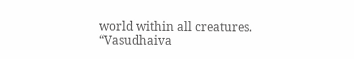world within all creatures.
“Vasudhaiva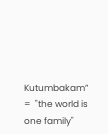Kutumbakam” =  "the world is one family"